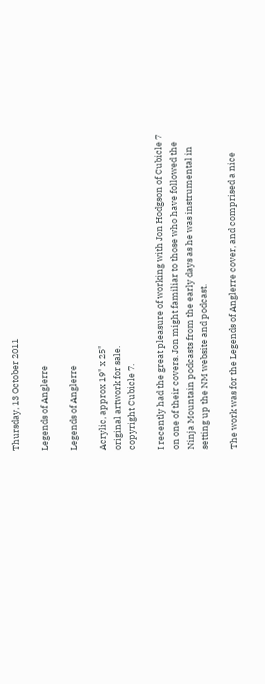Thursday, 13 October 2011

Legends of Anglerre

Legends of Anglerre

Acrylic, approx 19" x 25"
original artwork for sale.
copyright Cubicle 7.

I recently had the great pleasure of working with Jon Hodgson of Cubicle 7 on one of their covers. Jon might familiar to those who have followed the Ninja Mountain podcasts from the early days as he was instrumental in setting up the NM website and podcast.

The work was for the Legends of Anglerre cover, and comprised a nice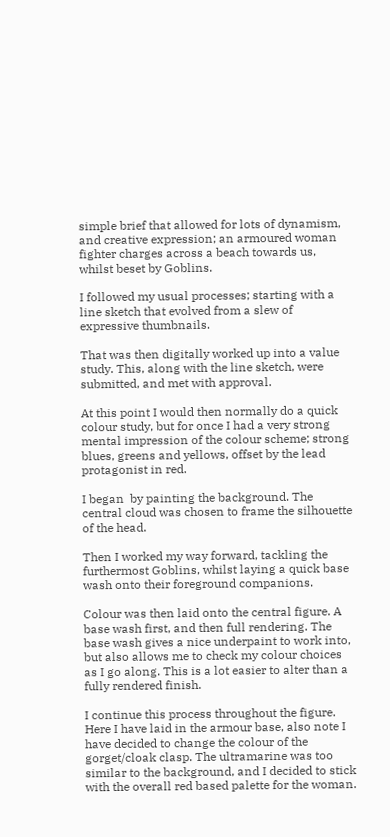simple brief that allowed for lots of dynamism, and creative expression; an armoured woman fighter charges across a beach towards us, whilst beset by Goblins.

I followed my usual processes; starting with a line sketch that evolved from a slew of expressive thumbnails.

That was then digitally worked up into a value study. This, along with the line sketch, were submitted, and met with approval.

At this point I would then normally do a quick colour study, but for once I had a very strong mental impression of the colour scheme; strong blues, greens and yellows, offset by the lead protagonist in red.

I began  by painting the background. The central cloud was chosen to frame the silhouette of the head.

Then I worked my way forward, tackling the furthermost Goblins, whilst laying a quick base wash onto their foreground companions.

Colour was then laid onto the central figure. A base wash first, and then full rendering. The base wash gives a nice underpaint to work into, but also allows me to check my colour choices as I go along. This is a lot easier to alter than a fully rendered finish.

I continue this process throughout the figure. Here I have laid in the armour base, also note I have decided to change the colour of the gorget/cloak clasp. The ultramarine was too similar to the background, and I decided to stick with the overall red based palette for the woman.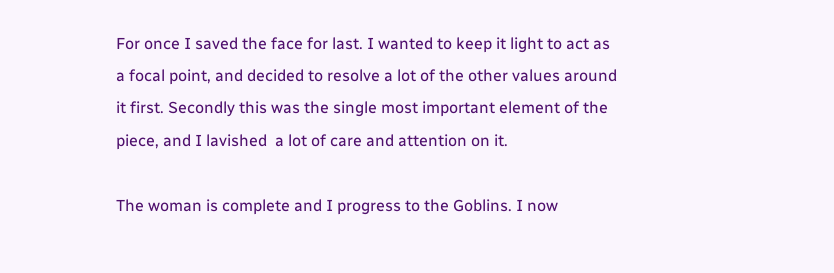For once I saved the face for last. I wanted to keep it light to act as a focal point, and decided to resolve a lot of the other values around it first. Secondly this was the single most important element of the piece, and I lavished  a lot of care and attention on it.

The woman is complete and I progress to the Goblins. I now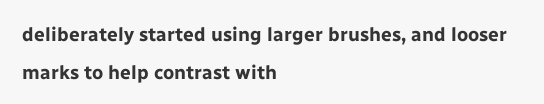deliberately started using larger brushes, and looser marks to help contrast with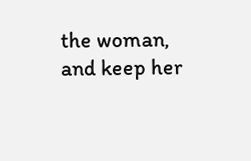the woman, and keep her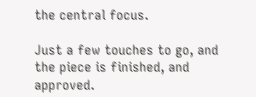the central focus.

Just a few touches to go, and the piece is finished, and approved.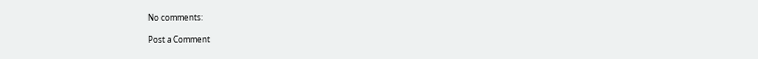No comments:

Post a Comment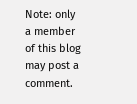Note: only a member of this blog may post a comment.